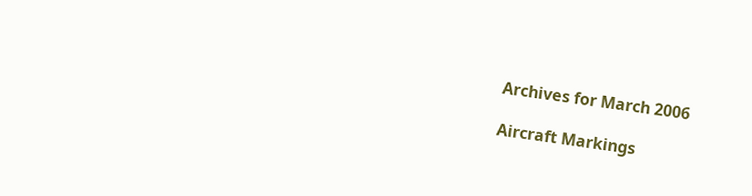Archives for March 2006

Aircraft Markings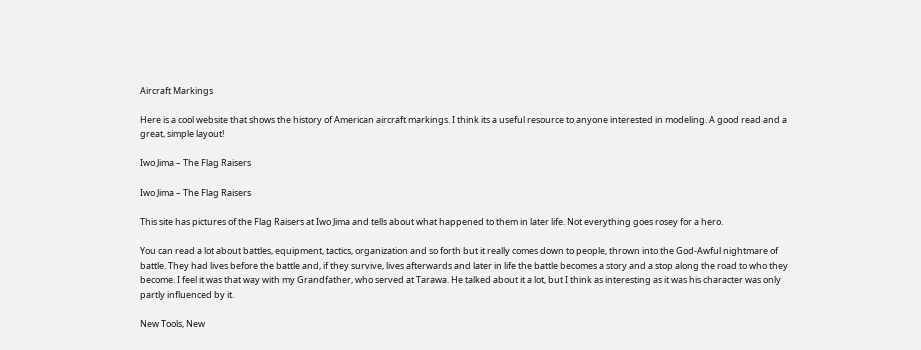Aircraft Markings

Here is a cool website that shows the history of American aircraft markings. I think its a useful resource to anyone interested in modeling. A good read and a great, simple layout!

Iwo Jima – The Flag Raisers

Iwo Jima – The Flag Raisers

This site has pictures of the Flag Raisers at Iwo Jima and tells about what happened to them in later life. Not everything goes rosey for a hero.

You can read a lot about battles, equipment, tactics, organization and so forth but it really comes down to people, thrown into the God-Awful nightmare of battle. They had lives before the battle and, if they survive, lives afterwards and later in life the battle becomes a story and a stop along the road to who they become. I feel it was that way with my Grandfather, who served at Tarawa. He talked about it a lot, but I think as interesting as it was his character was only partly influenced by it.

New Tools, New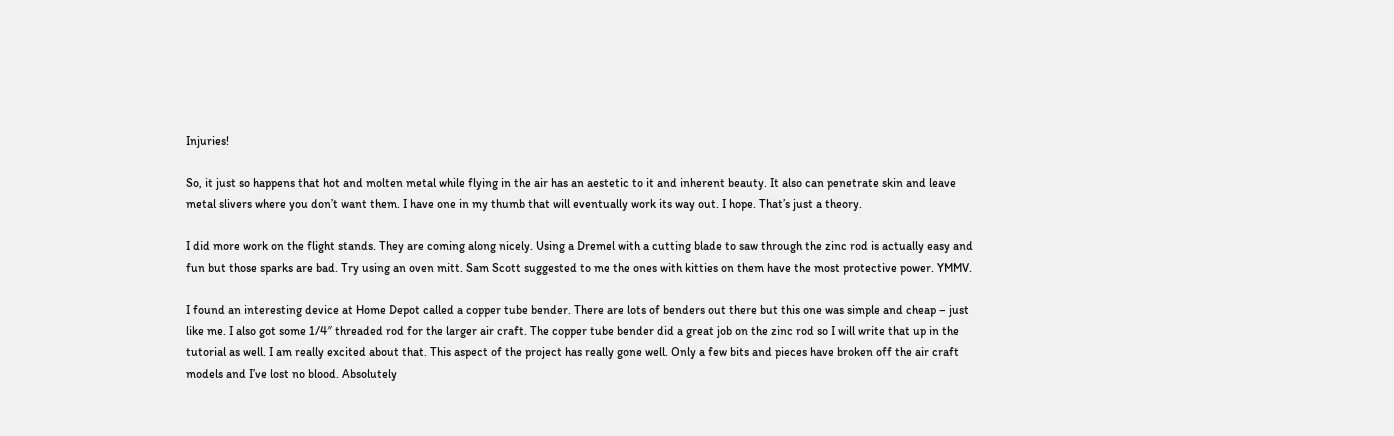Injuries!

So, it just so happens that hot and molten metal while flying in the air has an aestetic to it and inherent beauty. It also can penetrate skin and leave metal slivers where you don’t want them. I have one in my thumb that will eventually work its way out. I hope. That’s just a theory.

I did more work on the flight stands. They are coming along nicely. Using a Dremel with a cutting blade to saw through the zinc rod is actually easy and fun but those sparks are bad. Try using an oven mitt. Sam Scott suggested to me the ones with kitties on them have the most protective power. YMMV.

I found an interesting device at Home Depot called a copper tube bender. There are lots of benders out there but this one was simple and cheap – just like me. I also got some 1/4″ threaded rod for the larger air craft. The copper tube bender did a great job on the zinc rod so I will write that up in the tutorial as well. I am really excited about that. This aspect of the project has really gone well. Only a few bits and pieces have broken off the air craft models and I’ve lost no blood. Absolutely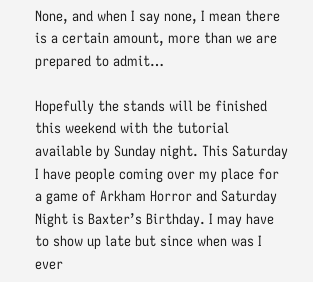None, and when I say none, I mean there is a certain amount, more than we are prepared to admit…

Hopefully the stands will be finished this weekend with the tutorial available by Sunday night. This Saturday I have people coming over my place for a game of Arkham Horror and Saturday Night is Baxter’s Birthday. I may have to show up late but since when was I ever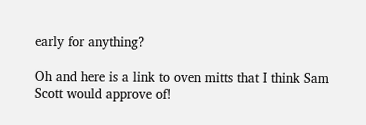early for anything?

Oh and here is a link to oven mitts that I think Sam Scott would approve of!